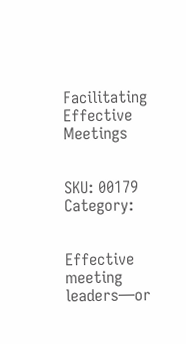Facilitating Effective Meetings


SKU: 00179 Category:


Effective meeting leaders—or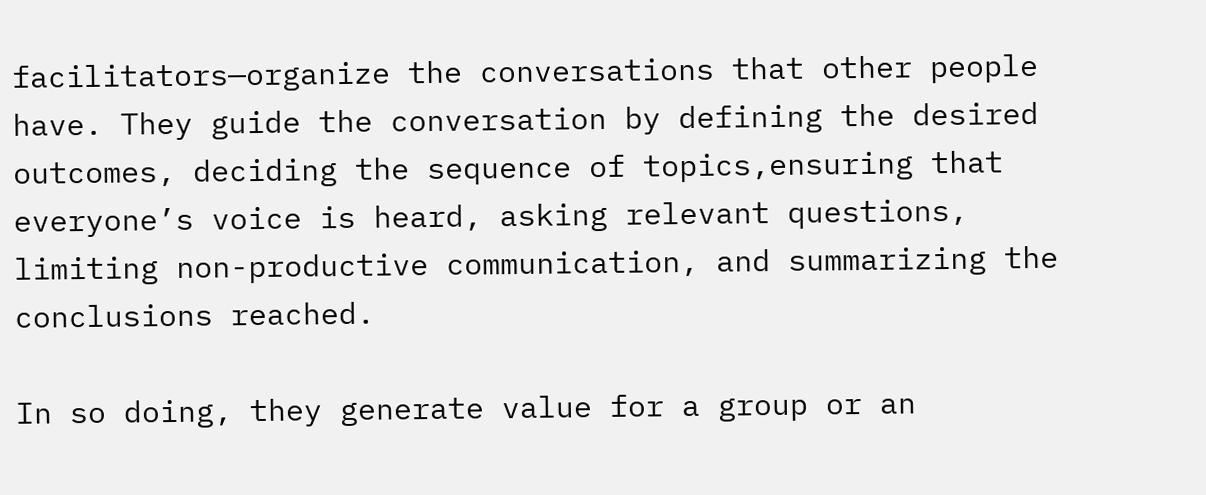facilitators—organize the conversations that other people have. They guide the conversation by defining the desired outcomes, deciding the sequence of topics,ensuring that everyone’s voice is heard, asking relevant questions, limiting non-productive communication, and summarizing the conclusions reached.

In so doing, they generate value for a group or an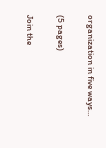organization in five ways…

(5 pages)

Join the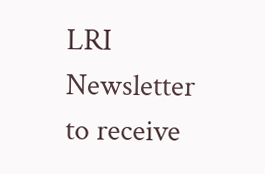LRI Newsletter to receive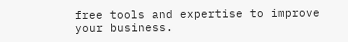free tools and expertise to improve your business.